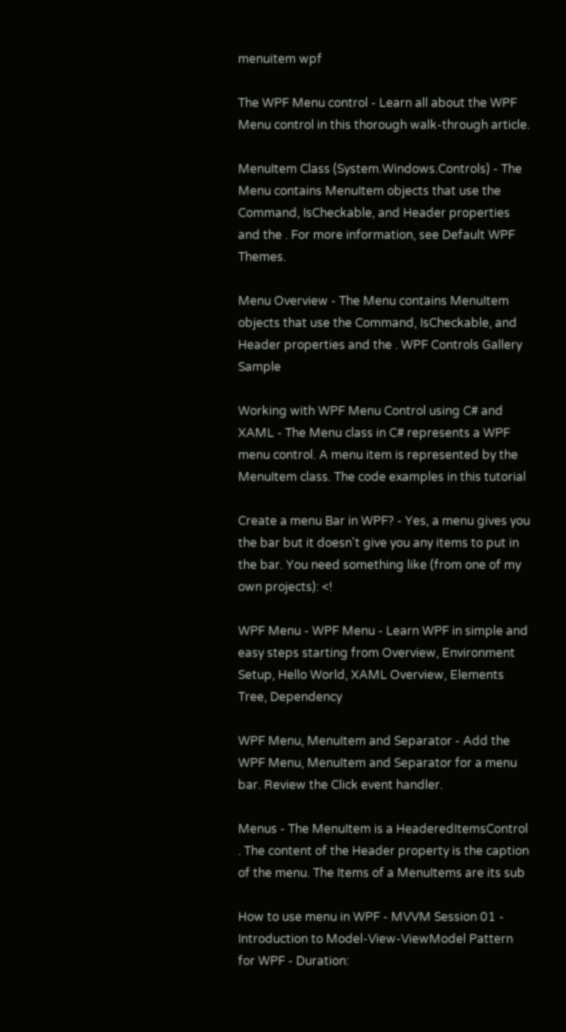menuitem wpf

The WPF Menu control - Learn all about the WPF Menu control in this thorough walk-through article.

MenuItem Class (System.Windows.Controls) - The Menu contains MenuItem objects that use the Command, IsCheckable, and Header properties and the . For more information, see Default WPF Themes.

Menu Overview - The Menu contains MenuItem objects that use the Command, IsCheckable, and Header properties and the . WPF Controls Gallery Sample

Working with WPF Menu Control using C# and XAML - The Menu class in C# represents a WPF menu control. A menu item is represented by the MenuItem class. The code examples in this tutorial

Create a menu Bar in WPF? - Yes, a menu gives you the bar but it doesn't give you any items to put in the bar. You need something like (from one of my own projects): <!

WPF Menu - WPF Menu - Learn WPF in simple and easy steps starting from Overview, Environment Setup, Hello World, XAML Overview, Elements Tree, Dependency

WPF Menu, MenuItem and Separator - Add the WPF Menu, MenuItem and Separator for a menu bar. Review the Click event handler.

Menus - The MenuItem is a HeaderedItemsControl . The content of the Header property is the caption of the menu. The Items of a MenuItems are its sub

How to use menu in WPF - MVVM Session 01 - Introduction to Model-View-ViewModel Pattern for WPF - Duration: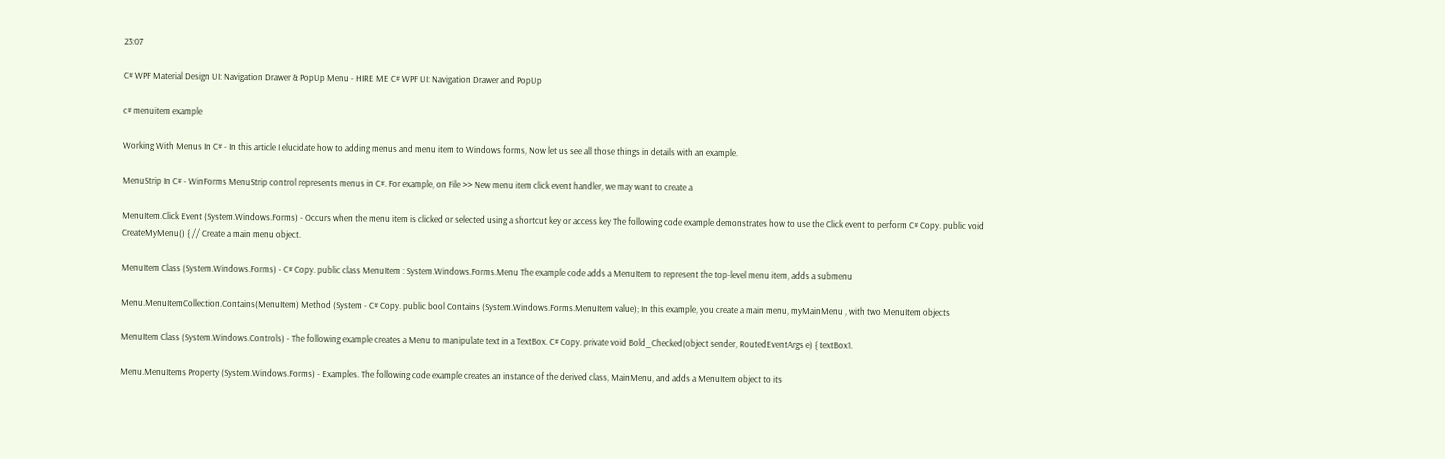23:07

C# WPF Material Design UI: Navigation Drawer & PopUp Menu - HIRE ME C# WPF UI: Navigation Drawer and PopUp

c# menuitem example

Working With Menus In C# - In this article I elucidate how to adding menus and menu item to Windows forms, Now let us see all those things in details with an example.

MenuStrip In C# - WinForms MenuStrip control represents menus in C#. For example, on File >> New menu item click event handler, we may want to create a

MenuItem.Click Event (System.Windows.Forms) - Occurs when the menu item is clicked or selected using a shortcut key or access key The following code example demonstrates how to use the Click event to perform C# Copy. public void CreateMyMenu() { // Create a main menu object.

MenuItem Class (System.Windows.Forms) - C# Copy. public class MenuItem : System.Windows.Forms.Menu The example code adds a MenuItem to represent the top-level menu item, adds a submenu

Menu.MenuItemCollection.Contains(MenuItem) Method (System - C# Copy. public bool Contains (System.Windows.Forms.MenuItem value); In this example, you create a main menu, myMainMenu , with two MenuItem objects

MenuItem Class (System.Windows.Controls) - The following example creates a Menu to manipulate text in a TextBox. C# Copy. private void Bold_Checked(object sender, RoutedEventArgs e) { textBox1.

Menu.MenuItems Property (System.Windows.Forms) - Examples. The following code example creates an instance of the derived class, MainMenu, and adds a MenuItem object to its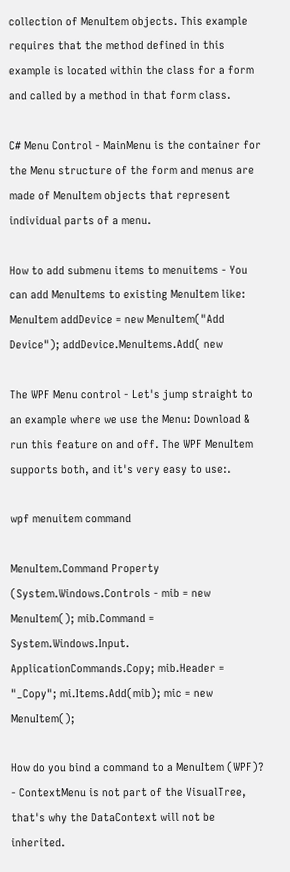collection of MenuItem objects. This example requires that the method defined in this example is located within the class for a form and called by a method in that form class.

C# Menu Control - MainMenu is the container for the Menu structure of the form and menus are made of MenuItem objects that represent individual parts of a menu.

How to add submenu items to menuitems - You can add MenuItems to existing MenuItem like: MenuItem addDevice = new MenuItem("Add Device"); addDevice.MenuItems.Add( new

The WPF Menu control - Let's jump straight to an example where we use the Menu: Download & run this feature on and off. The WPF MenuItem supports both, and it's very easy to use:.

wpf menuitem command

MenuItem.Command Property (System.Windows.Controls - mib = new MenuItem(); mib.Command = System.Windows.Input. ApplicationCommands.Copy; mib.Header = "_Copy"; mi.Items.Add(mib); mic = new MenuItem();

How do you bind a command to a MenuItem (WPF)? - ContextMenu is not part of the VisualTree, that's why the DataContext will not be inherited.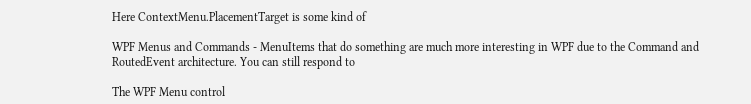Here ContextMenu.PlacementTarget is some kind of

WPF Menus and Commands - MenuItems that do something are much more interesting in WPF due to the Command and RoutedEvent architecture. You can still respond to

The WPF Menu control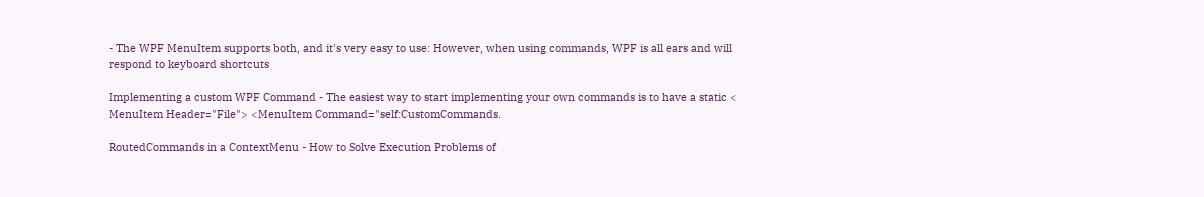- The WPF MenuItem supports both, and it's very easy to use: However, when using commands, WPF is all ears and will respond to keyboard shortcuts

Implementing a custom WPF Command - The easiest way to start implementing your own commands is to have a static < MenuItem Header="File"> <MenuItem Command="self:CustomCommands.

RoutedCommands in a ContextMenu - How to Solve Execution Problems of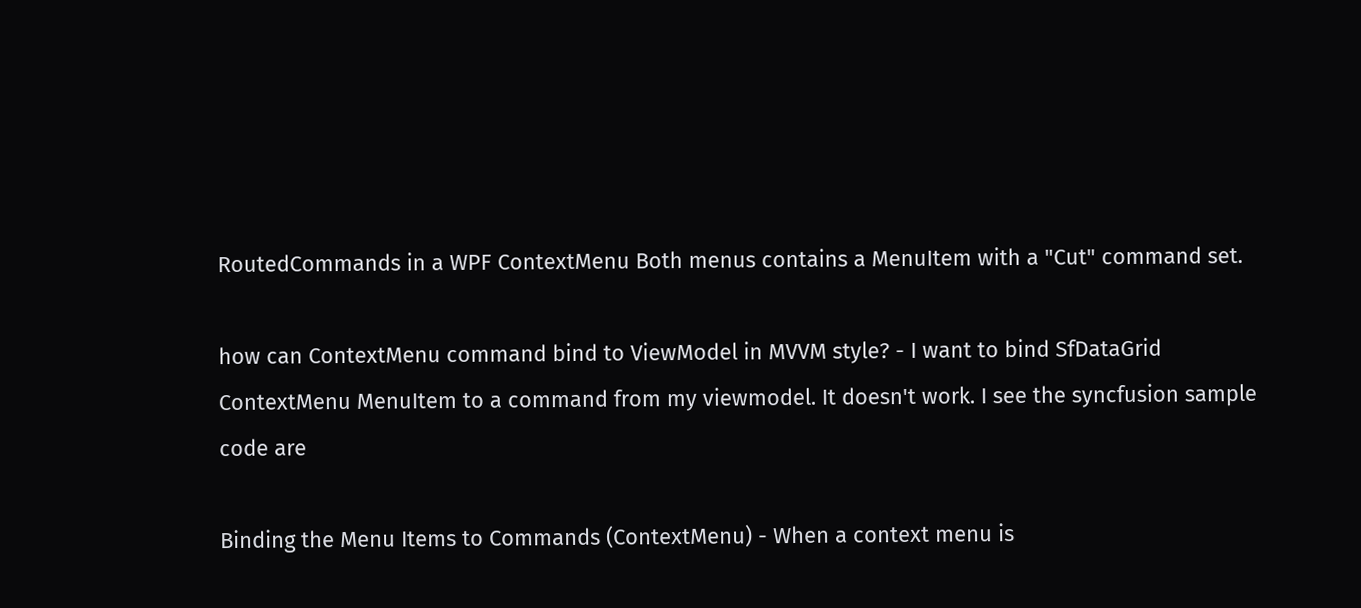RoutedCommands in a WPF ContextMenu Both menus contains a MenuItem with a "Cut" command set.

how can ContextMenu command bind to ViewModel in MVVM style? - I want to bind SfDataGrid ContextMenu MenuItem to a command from my viewmodel. It doesn't work. I see the syncfusion sample code are

Binding the Menu Items to Commands (ContextMenu) - When a context menu is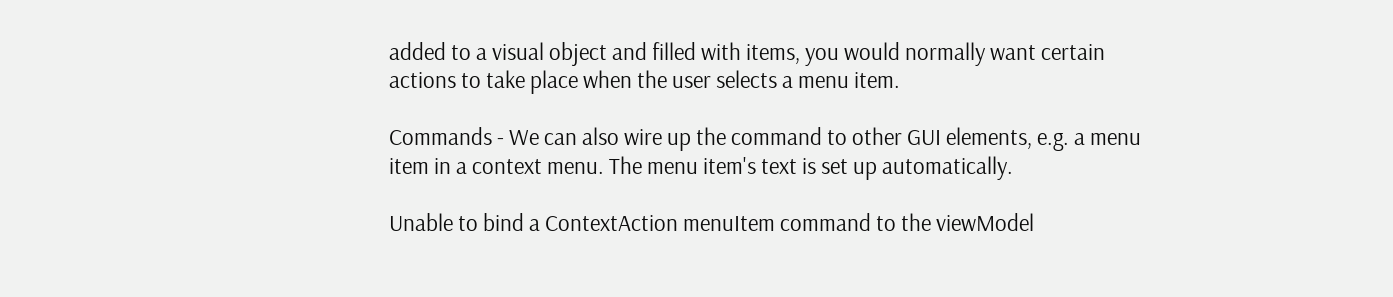added to a visual object and filled with items, you would normally want certain actions to take place when the user selects a menu item.

Commands - We can also wire up the command to other GUI elements, e.g. a menu item in a context menu. The menu item's text is set up automatically.

Unable to bind a ContextAction menuItem command to the viewModel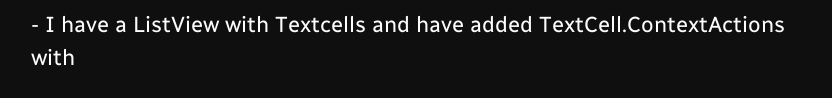- I have a ListView with Textcells and have added TextCell.ContextActions with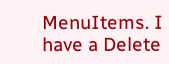MenuItems. I have a Delete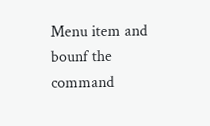Menu item and bounf the command